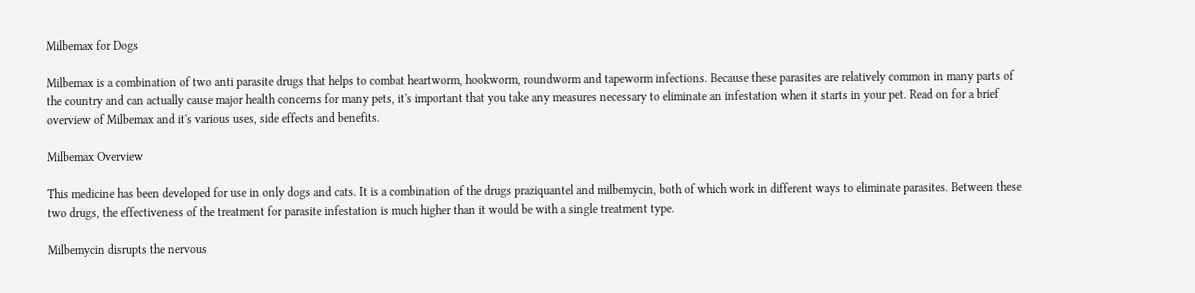Milbemax for Dogs

Milbemax is a combination of two anti parasite drugs that helps to combat heartworm, hookworm, roundworm and tapeworm infections. Because these parasites are relatively common in many parts of the country and can actually cause major health concerns for many pets, it's important that you take any measures necessary to eliminate an infestation when it starts in your pet. Read on for a brief overview of Milbemax and it's various uses, side effects and benefits.

Milbemax Overview

This medicine has been developed for use in only dogs and cats. It is a combination of the drugs praziquantel and milbemycin, both of which work in different ways to eliminate parasites. Between these two drugs, the effectiveness of the treatment for parasite infestation is much higher than it would be with a single treatment type.

Milbemycin disrupts the nervous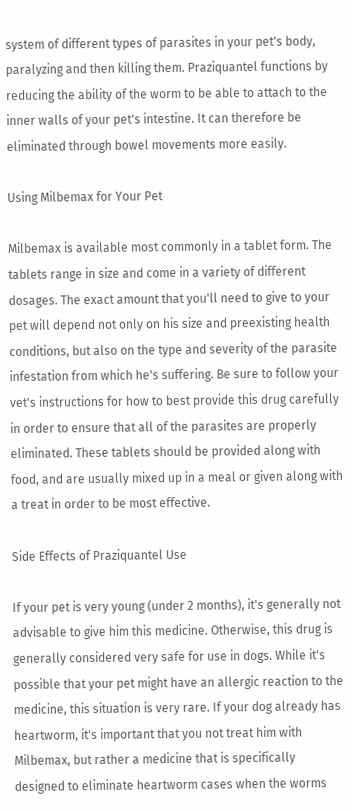system of different types of parasites in your pet's body, paralyzing and then killing them. Praziquantel functions by reducing the ability of the worm to be able to attach to the inner walls of your pet's intestine. It can therefore be eliminated through bowel movements more easily.

Using Milbemax for Your Pet

Milbemax is available most commonly in a tablet form. The tablets range in size and come in a variety of different dosages. The exact amount that you'll need to give to your pet will depend not only on his size and preexisting health conditions, but also on the type and severity of the parasite infestation from which he's suffering. Be sure to follow your vet's instructions for how to best provide this drug carefully in order to ensure that all of the parasites are properly eliminated. These tablets should be provided along with food, and are usually mixed up in a meal or given along with a treat in order to be most effective.

Side Effects of Praziquantel Use

If your pet is very young (under 2 months), it's generally not advisable to give him this medicine. Otherwise, this drug is generally considered very safe for use in dogs. While it's possible that your pet might have an allergic reaction to the medicine, this situation is very rare. If your dog already has heartworm, it's important that you not treat him with Milbemax, but rather a medicine that is specifically designed to eliminate heartworm cases when the worms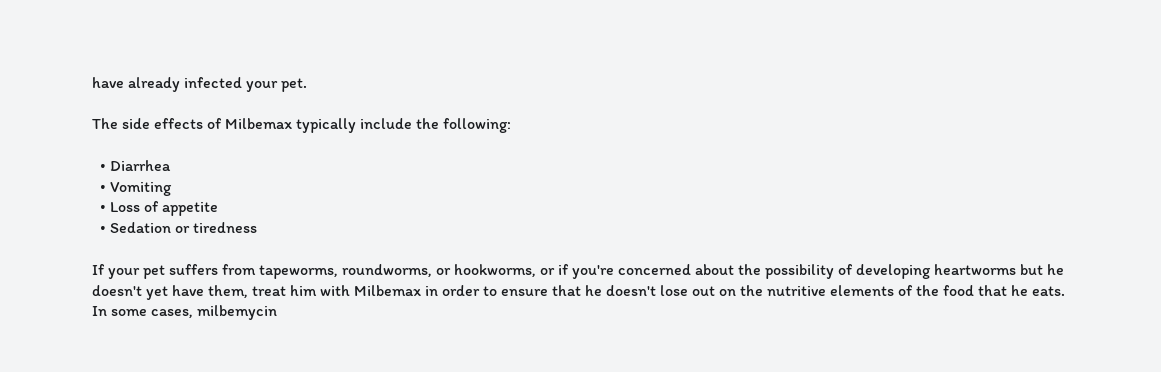have already infected your pet.

The side effects of Milbemax typically include the following:

  • Diarrhea
  • Vomiting
  • Loss of appetite
  • Sedation or tiredness

If your pet suffers from tapeworms, roundworms, or hookworms, or if you're concerned about the possibility of developing heartworms but he doesn't yet have them, treat him with Milbemax in order to ensure that he doesn't lose out on the nutritive elements of the food that he eats. In some cases, milbemycin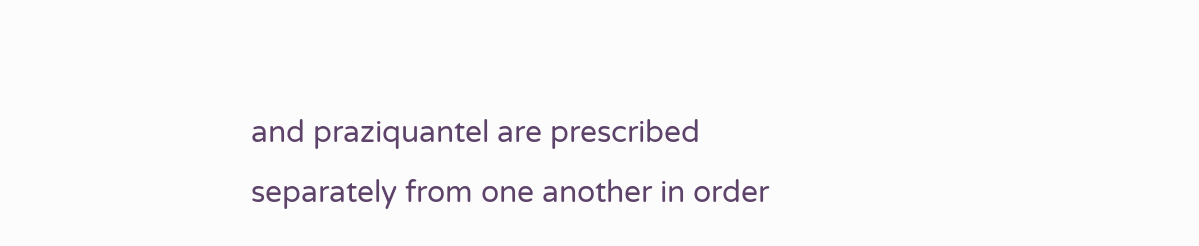and praziquantel are prescribed separately from one another in order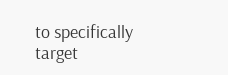to specifically target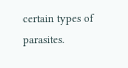certain types of parasites.